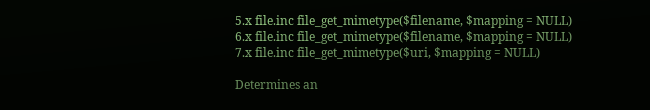5.x file.inc file_get_mimetype($filename, $mapping = NULL)
6.x file.inc file_get_mimetype($filename, $mapping = NULL)
7.x file.inc file_get_mimetype($uri, $mapping = NULL)

Determines an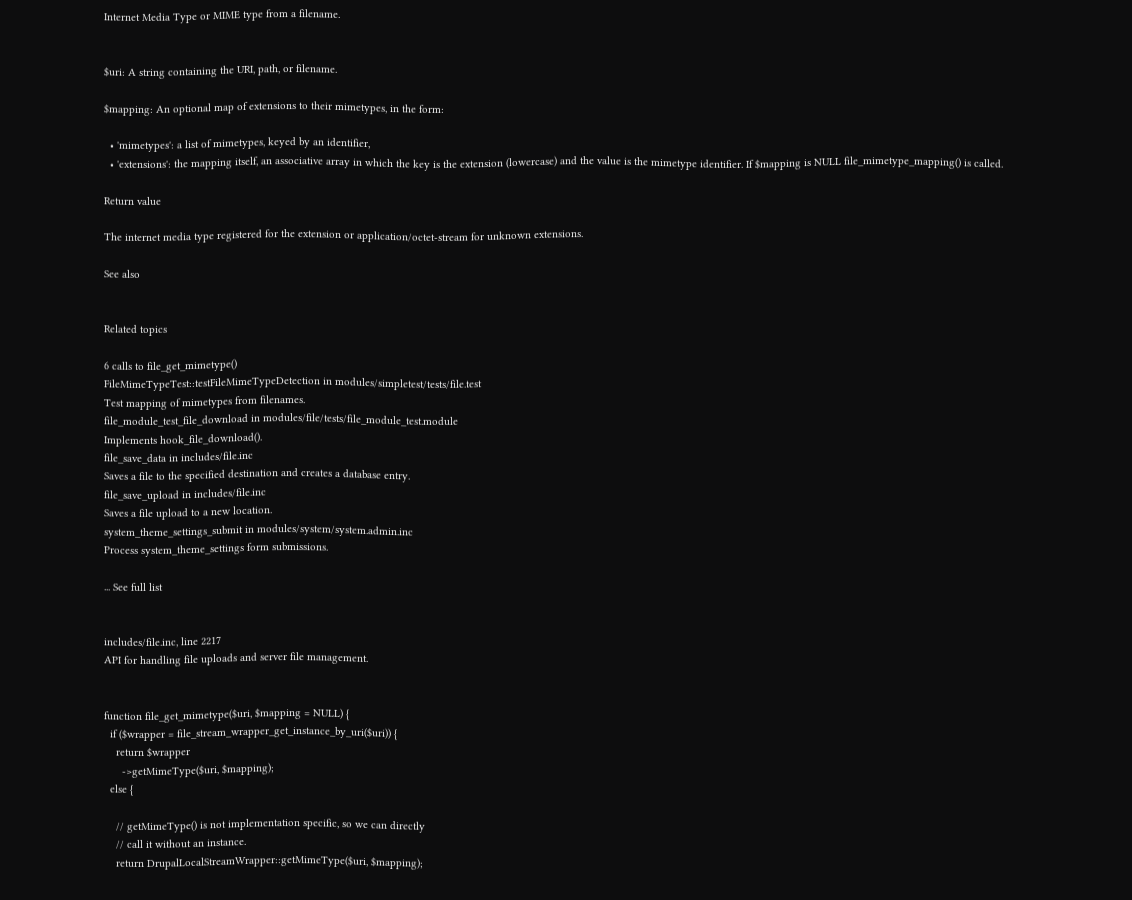Internet Media Type or MIME type from a filename.


$uri: A string containing the URI, path, or filename.

$mapping: An optional map of extensions to their mimetypes, in the form:

  • 'mimetypes': a list of mimetypes, keyed by an identifier,
  • 'extensions': the mapping itself, an associative array in which the key is the extension (lowercase) and the value is the mimetype identifier. If $mapping is NULL file_mimetype_mapping() is called.

Return value

The internet media type registered for the extension or application/octet-stream for unknown extensions.

See also


Related topics

6 calls to file_get_mimetype()
FileMimeTypeTest::testFileMimeTypeDetection in modules/simpletest/tests/file.test
Test mapping of mimetypes from filenames.
file_module_test_file_download in modules/file/tests/file_module_test.module
Implements hook_file_download().
file_save_data in includes/file.inc
Saves a file to the specified destination and creates a database entry.
file_save_upload in includes/file.inc
Saves a file upload to a new location.
system_theme_settings_submit in modules/system/system.admin.inc
Process system_theme_settings form submissions.

... See full list


includes/file.inc, line 2217
API for handling file uploads and server file management.


function file_get_mimetype($uri, $mapping = NULL) {
  if ($wrapper = file_stream_wrapper_get_instance_by_uri($uri)) {
    return $wrapper
      ->getMimeType($uri, $mapping);
  else {

    // getMimeType() is not implementation specific, so we can directly
    // call it without an instance.
    return DrupalLocalStreamWrapper::getMimeType($uri, $mapping);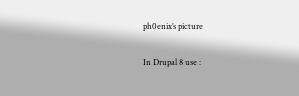ph0enix’s picture

In Drupal 8 use :